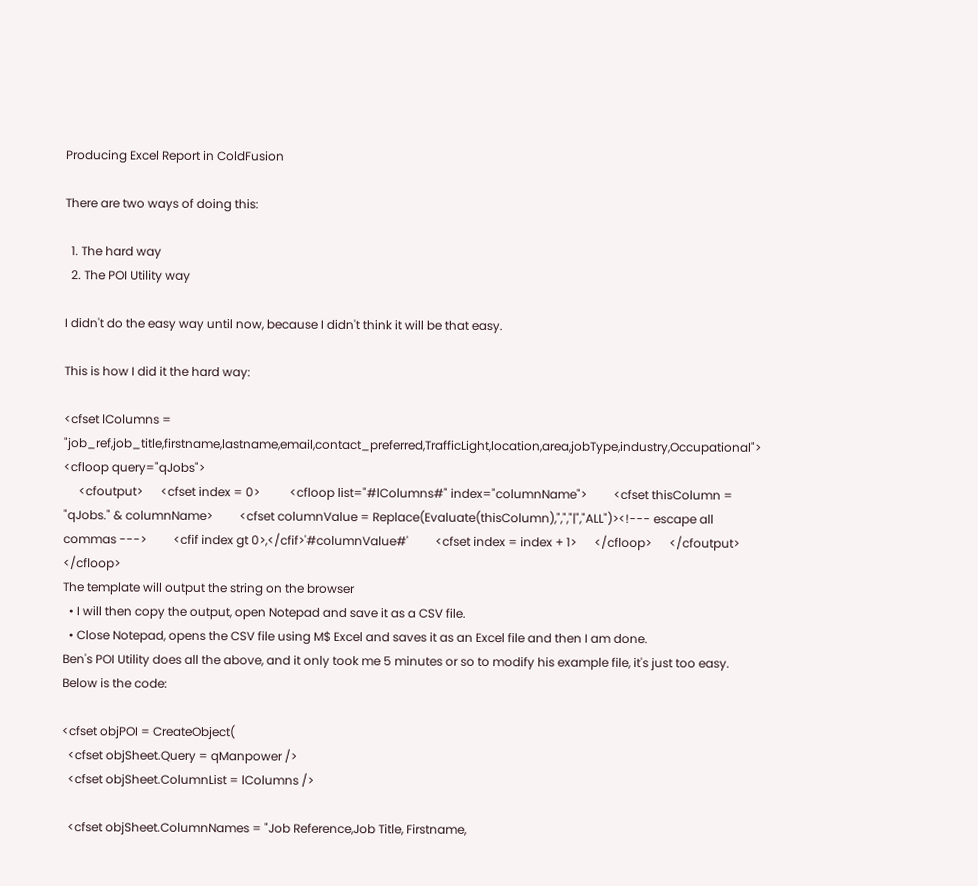Producing Excel Report in ColdFusion

There are two ways of doing this:

  1. The hard way
  2. The POI Utility way

I didn't do the easy way until now, because I didn't think it will be that easy.

This is how I did it the hard way:

<cfset lColumns = "job_ref,job_title,firstname,lastname,email,contact_preferred,TrafficLight,location,area,jobType,industry,Occupational">
<cfloop query="qJobs">
     <cfoutput>      <cfset index = 0>          <cfloop list="#lColumns#" index="columnName">         <cfset thisColumn = "qJobs." & columnName>         <cfset columnValue = Replace(Evaluate(thisColumn),",","|","ALL")><!--- escape all commas --->         <cfif index gt 0>,</cfif>'#columnValue#'         <cfset index = index + 1>      </cfloop>      </cfoutput> </cfloop>
The template will output the string on the browser
  • I will then copy the output, open Notepad and save it as a CSV file.
  • Close Notepad, opens the CSV file using M$ Excel and saves it as an Excel file and then I am done.
Ben's POI Utility does all the above, and it only took me 5 minutes or so to modify his example file, it's just too easy. Below is the code:

<cfset objPOI = CreateObject(
  <cfset objSheet.Query = qManpower />
  <cfset objSheet.ColumnList = lColumns />

  <cfset objSheet.ColumnNames = "Job Reference,Job Title, Firstname,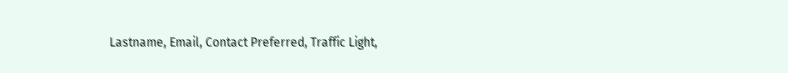Lastname, Email, Contact Preferred, Traffic Light,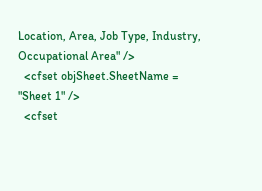Location, Area, Job Type, Industry, Occupational Area" />
  <cfset objSheet.SheetName = "Sheet 1" />
  <cfset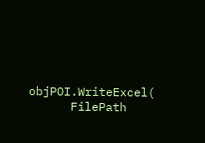objPOI.WriteExcel(
      FilePath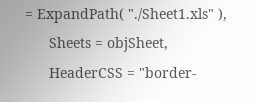= ExpandPath( "./Sheet1.xls" ),
      Sheets = objSheet,
      HeaderCSS = "border-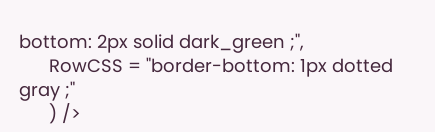bottom: 2px solid dark_green ;",
      RowCSS = "border-bottom: 1px dotted gray ;"
      ) />